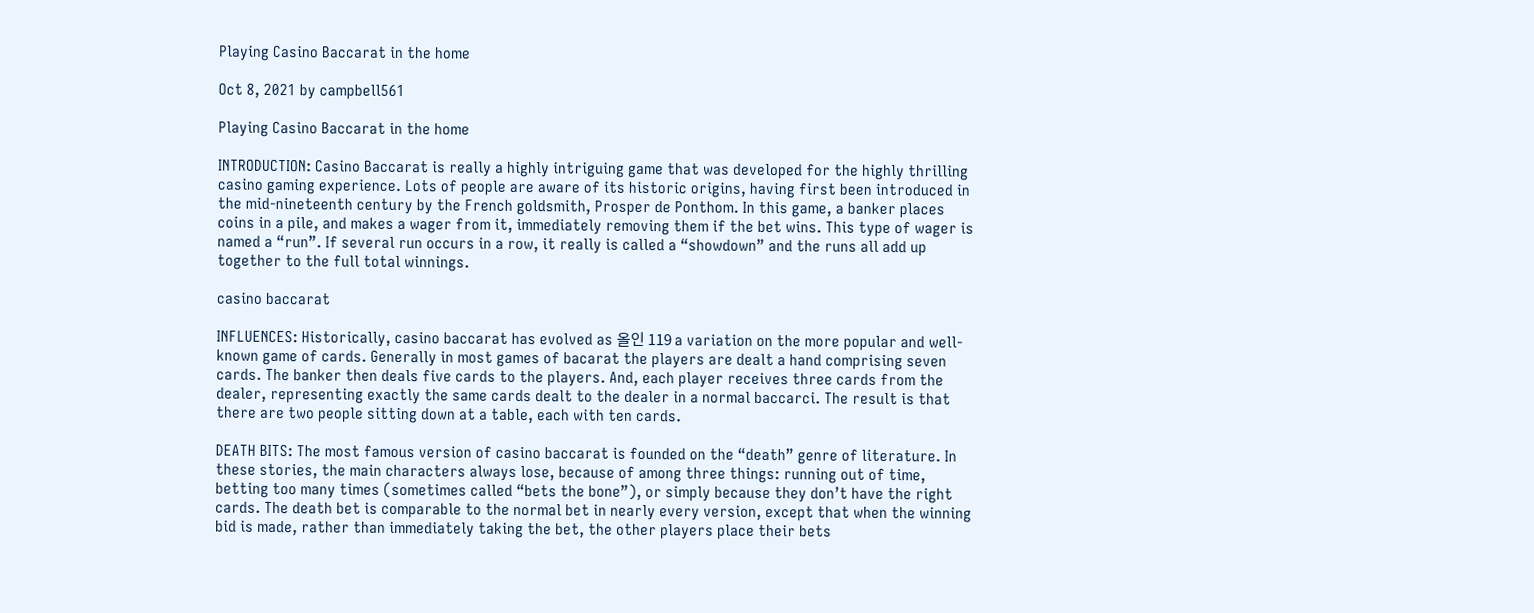Playing Casino Baccarat in the home

Oct 8, 2021 by campbell561

Playing Casino Baccarat in the home

INTRODUCTION: Casino Baccarat is really a highly intriguing game that was developed for the highly thrilling casino gaming experience. Lots of people are aware of its historic origins, having first been introduced in the mid-nineteenth century by the French goldsmith, Prosper de Ponthom. In this game, a banker places coins in a pile, and makes a wager from it, immediately removing them if the bet wins. This type of wager is named a “run”. If several run occurs in a row, it really is called a “showdown” and the runs all add up together to the full total winnings.

casino baccarat

INFLUENCES: Historically, casino baccarat has evolved as 올인 119 a variation on the more popular and well-known game of cards. Generally in most games of bacarat the players are dealt a hand comprising seven cards. The banker then deals five cards to the players. And, each player receives three cards from the dealer, representing exactly the same cards dealt to the dealer in a normal baccarci. The result is that there are two people sitting down at a table, each with ten cards.

DEATH BITS: The most famous version of casino baccarat is founded on the “death” genre of literature. In these stories, the main characters always lose, because of among three things: running out of time, betting too many times (sometimes called “bets the bone”), or simply because they don’t have the right cards. The death bet is comparable to the normal bet in nearly every version, except that when the winning bid is made, rather than immediately taking the bet, the other players place their bets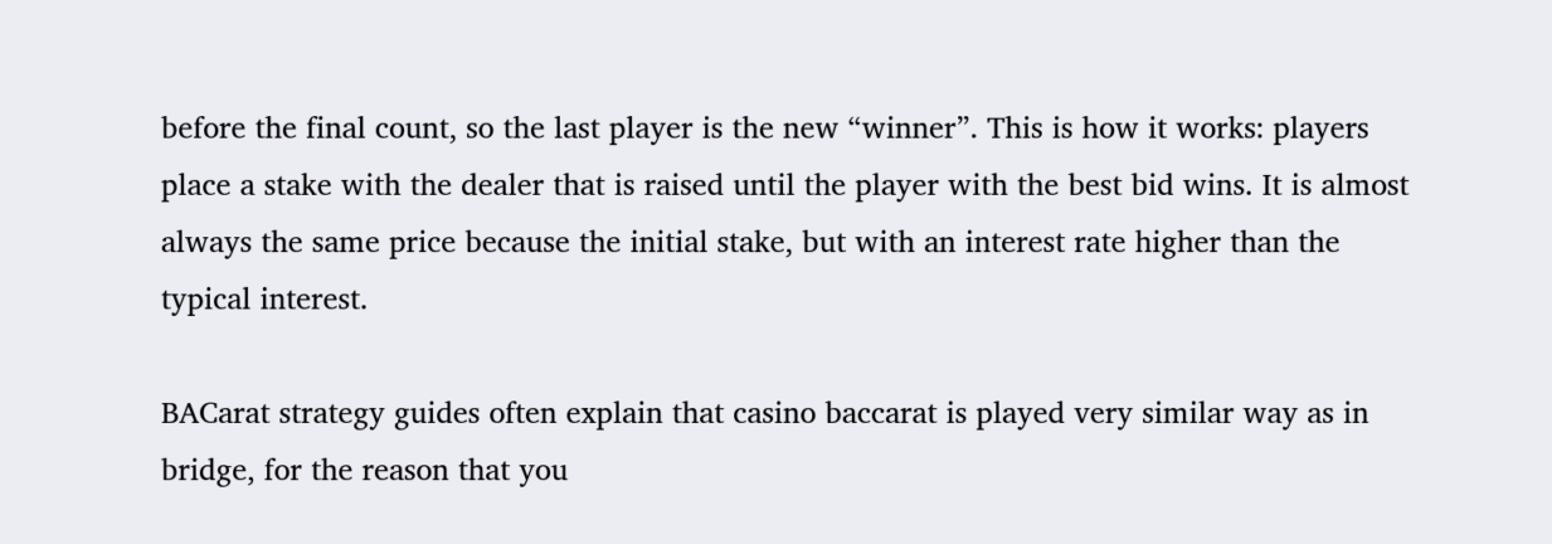before the final count, so the last player is the new “winner”. This is how it works: players place a stake with the dealer that is raised until the player with the best bid wins. It is almost always the same price because the initial stake, but with an interest rate higher than the typical interest.

BACarat strategy guides often explain that casino baccarat is played very similar way as in bridge, for the reason that you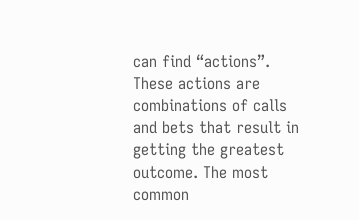can find “actions”. These actions are combinations of calls and bets that result in getting the greatest outcome. The most common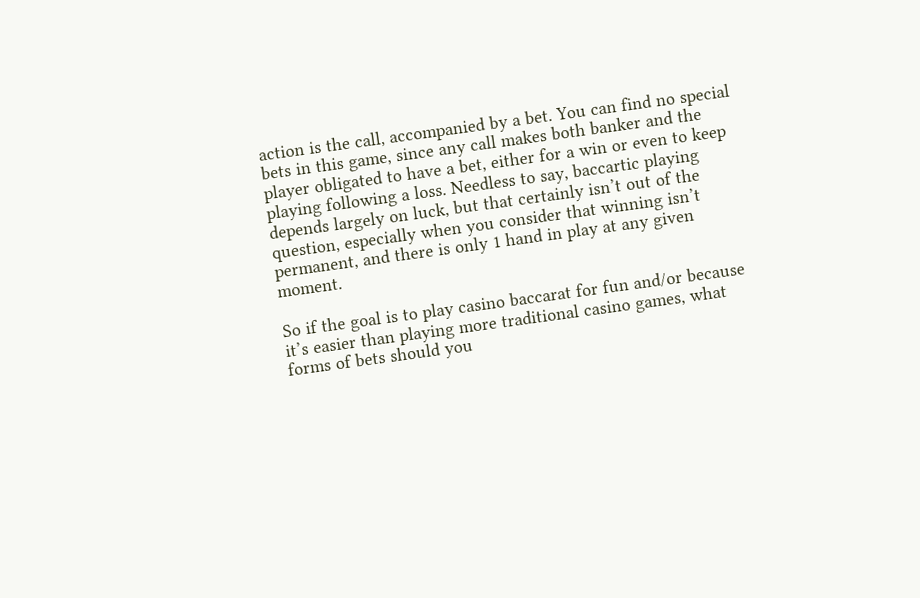action is the call, accompanied by a bet. You can find no special bets in this game, since any call makes both banker and the player obligated to have a bet, either for a win or even to keep playing following a loss. Needless to say, baccartic playing depends largely on luck, but that certainly isn’t out of the question, especially when you consider that winning isn’t permanent, and there is only 1 hand in play at any given moment.

So if the goal is to play casino baccarat for fun and/or because it’s easier than playing more traditional casino games, what forms of bets should you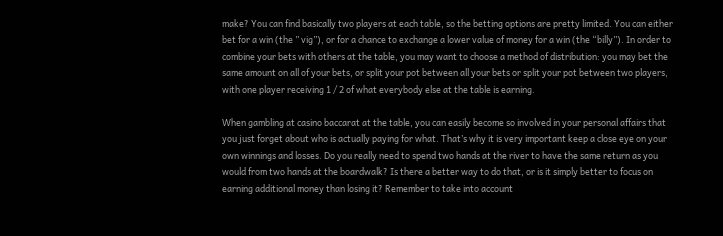make? You can find basically two players at each table, so the betting options are pretty limited. You can either bet for a win (the ” vig”), or for a chance to exchange a lower value of money for a win (the “billy”). In order to combine your bets with others at the table, you may want to choose a method of distribution: you may bet the same amount on all of your bets, or split your pot between all your bets or split your pot between two players, with one player receiving 1 / 2 of what everybody else at the table is earning.

When gambling at casino baccarat at the table, you can easily become so involved in your personal affairs that you just forget about who is actually paying for what. That’s why it is very important keep a close eye on your own winnings and losses. Do you really need to spend two hands at the river to have the same return as you would from two hands at the boardwalk? Is there a better way to do that, or is it simply better to focus on earning additional money than losing it? Remember to take into account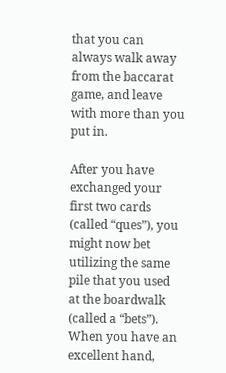that you can always walk away from the baccarat game, and leave with more than you put in.

After you have exchanged your first two cards (called “ques”), you might now bet utilizing the same pile that you used at the boardwalk (called a “bets”). When you have an excellent hand,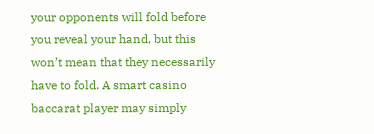your opponents will fold before you reveal your hand, but this won’t mean that they necessarily have to fold. A smart casino baccarat player may simply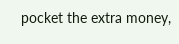pocket the extra money,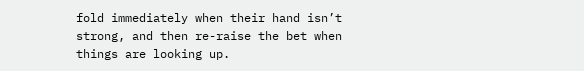fold immediately when their hand isn’t strong, and then re-raise the bet when things are looking up.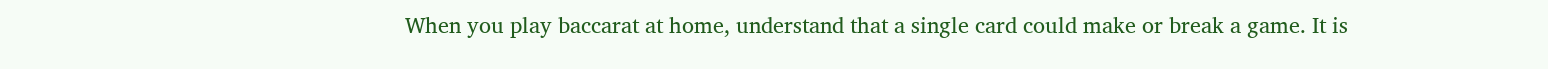When you play baccarat at home, understand that a single card could make or break a game. It is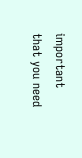important that you need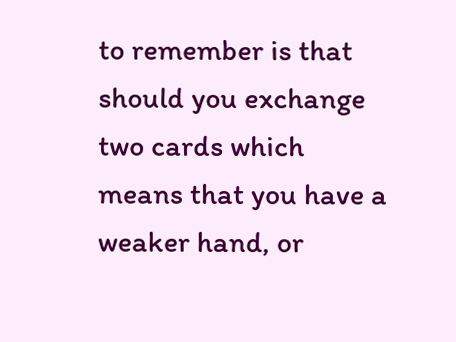to remember is that should you exchange two cards which means that you have a weaker hand, or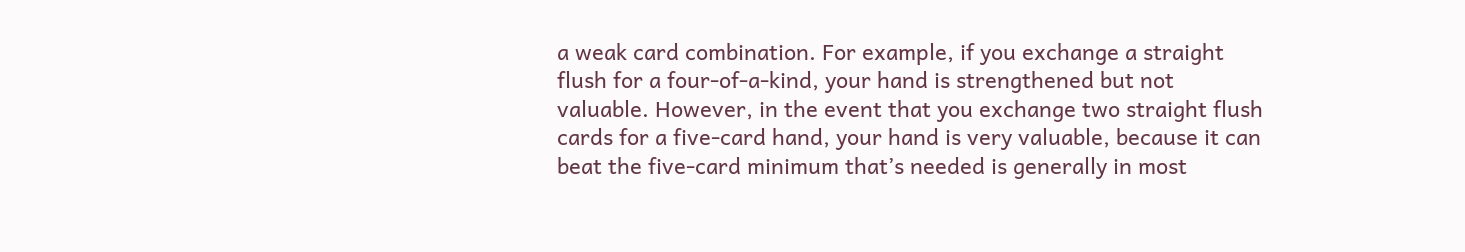a weak card combination. For example, if you exchange a straight flush for a four-of-a-kind, your hand is strengthened but not valuable. However, in the event that you exchange two straight flush cards for a five-card hand, your hand is very valuable, because it can beat the five-card minimum that’s needed is generally in most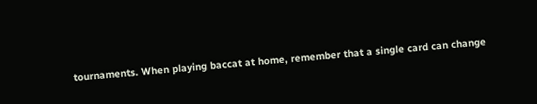tournaments. When playing baccat at home, remember that a single card can change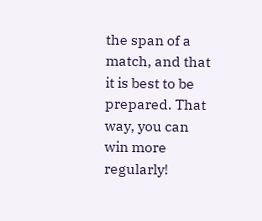the span of a match, and that it is best to be prepared. That way, you can win more regularly!